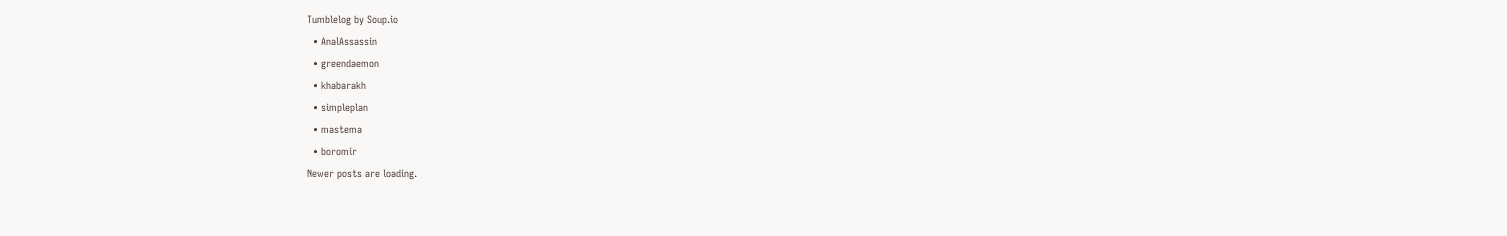Tumblelog by Soup.io
  • AnalAssassin
  • greendaemon
  • khabarakh
  • simpleplan
  • mastema
  • boromir
Newer posts are loading.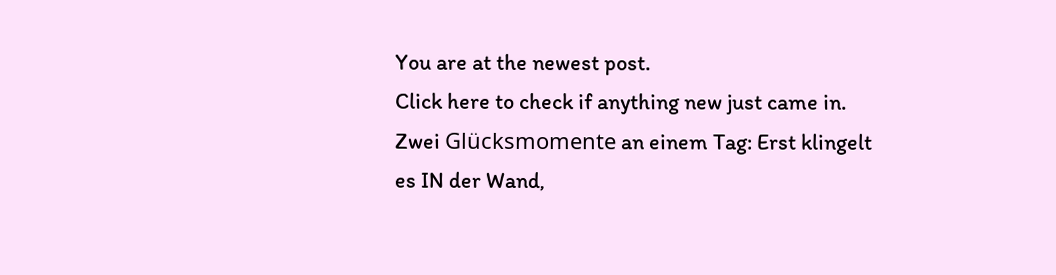You are at the newest post.
Click here to check if anything new just came in.
Zwei Glücksmomente an einem Tag: Erst klingelt es IN der Wand,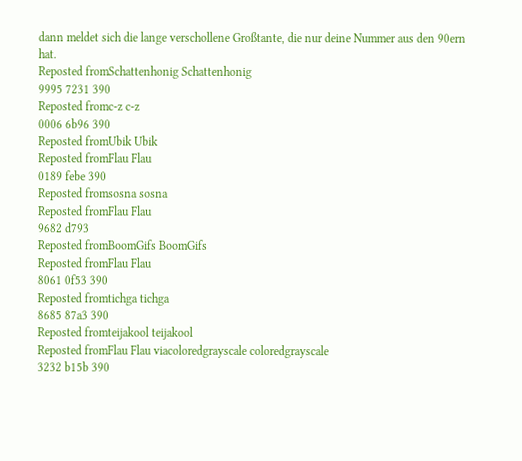dann meldet sich die lange verschollene Großtante, die nur deine Nummer aus den 90ern hat.
Reposted fromSchattenhonig Schattenhonig
9995 7231 390
Reposted fromc-z c-z
0006 6b96 390
Reposted fromUbik Ubik
Reposted fromFlau Flau
0189 febe 390
Reposted fromsosna sosna
Reposted fromFlau Flau
9682 d793
Reposted fromBoomGifs BoomGifs
Reposted fromFlau Flau
8061 0f53 390
Reposted fromtichga tichga
8685 87a3 390
Reposted fromteijakool teijakool
Reposted fromFlau Flau viacoloredgrayscale coloredgrayscale
3232 b15b 390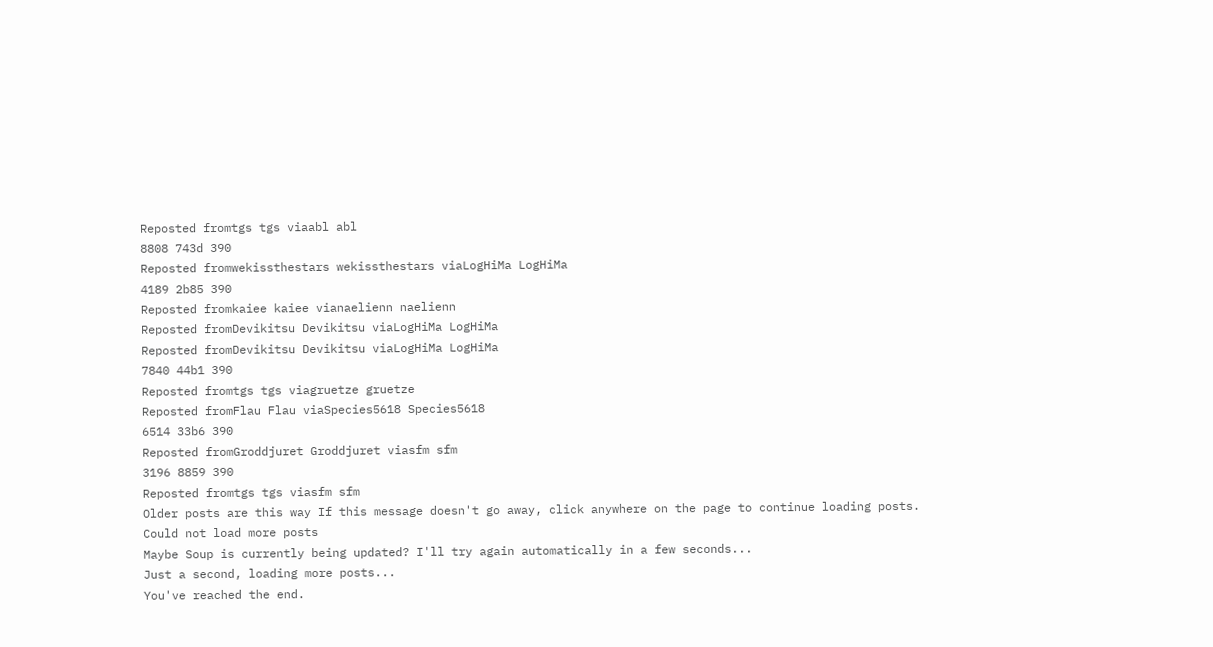Reposted fromtgs tgs viaabl abl
8808 743d 390
Reposted fromwekissthestars wekissthestars viaLogHiMa LogHiMa
4189 2b85 390
Reposted fromkaiee kaiee vianaelienn naelienn
Reposted fromDevikitsu Devikitsu viaLogHiMa LogHiMa
Reposted fromDevikitsu Devikitsu viaLogHiMa LogHiMa
7840 44b1 390
Reposted fromtgs tgs viagruetze gruetze
Reposted fromFlau Flau viaSpecies5618 Species5618
6514 33b6 390
Reposted fromGroddjuret Groddjuret viasfm sfm
3196 8859 390
Reposted fromtgs tgs viasfm sfm
Older posts are this way If this message doesn't go away, click anywhere on the page to continue loading posts.
Could not load more posts
Maybe Soup is currently being updated? I'll try again automatically in a few seconds...
Just a second, loading more posts...
You've reached the end.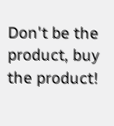Don't be the product, buy the product!